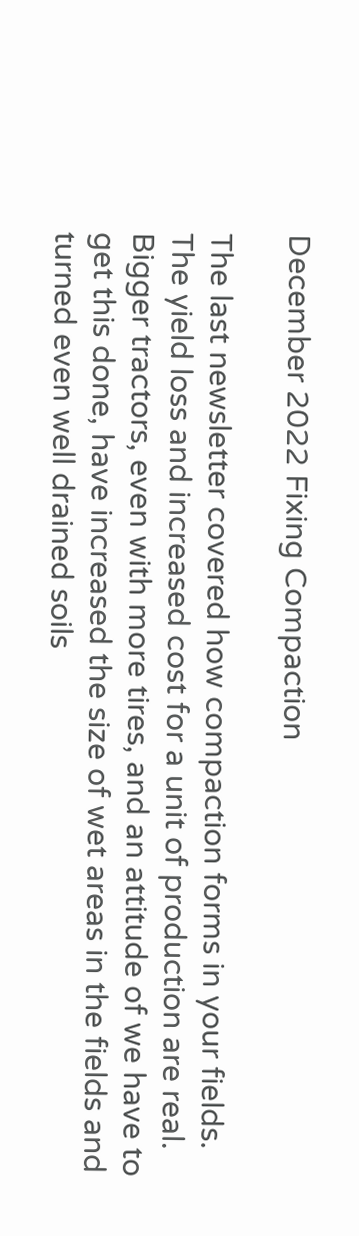December 2022 Fixing Compaction

The last newsletter covered how compaction forms in your fields.   The yield loss and increased cost for a unit of production are real.   Bigger tractors, even with more tires, and an attitude of we have to get this done, have increased the size of wet areas in the fields and turned even well drained soils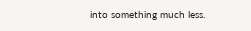into something much less.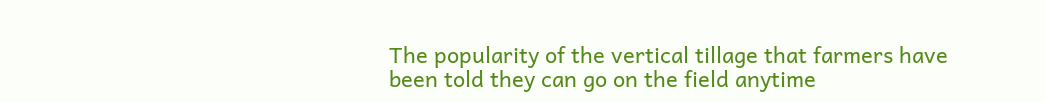The popularity of the vertical tillage that farmers have been told they can go on the field anytime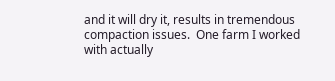and it will dry it, results in tremendous compaction issues.  One farm I worked with actually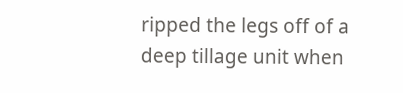ripped the legs off of a deep tillage unit when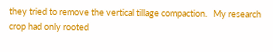they tried to remove the vertical tillage compaction.   My research crop had only rooted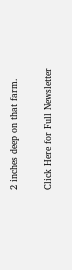2 inches deep on that farm.

Click Here for Full Newsletter